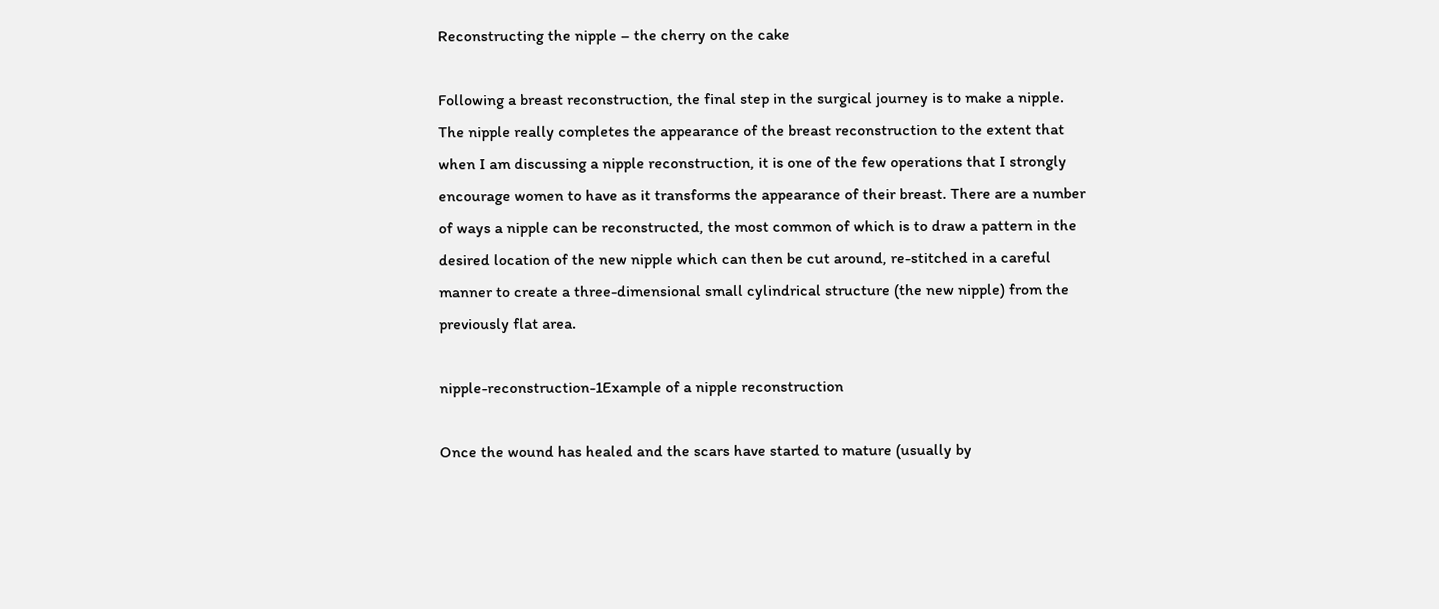Reconstructing the nipple – the cherry on the cake

Following a breast reconstruction, the final step in the surgical journey is to make a nipple. The nipple really completes the appearance of the breast reconstruction to the extent that when I am discussing a nipple reconstruction, it is one of the few operations that I strongly encourage women to have as it transforms the appearance of their breast. There are a number of ways a nipple can be reconstructed, the most common of which is to draw a pattern in the desired location of the new nipple which can then be cut around, re-stitched in a careful manner to create a three-dimensional small cylindrical structure (the new nipple) from the previously flat area.

nipple-reconstruction-1Example of a nipple reconstruction

Once the wound has healed and the scars have started to mature (usually by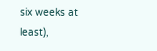six weeks at least),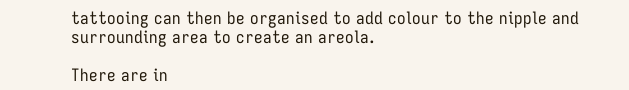tattooing can then be organised to add colour to the nipple and surrounding area to create an areola.

There are in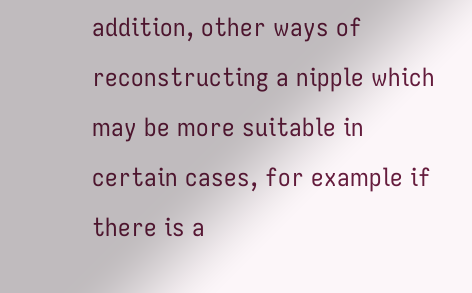addition, other ways of reconstructing a nipple which may be more suitable in certain cases, for example if there is a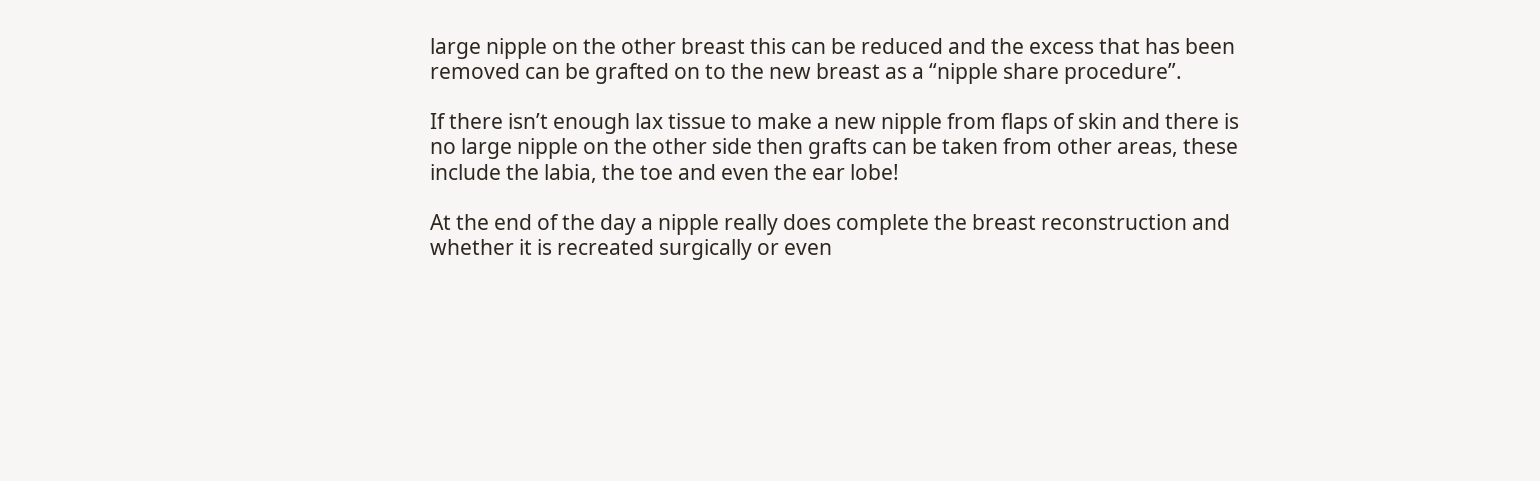large nipple on the other breast this can be reduced and the excess that has been removed can be grafted on to the new breast as a “nipple share procedure”.

If there isn’t enough lax tissue to make a new nipple from flaps of skin and there is no large nipple on the other side then grafts can be taken from other areas, these include the labia, the toe and even the ear lobe!

At the end of the day a nipple really does complete the breast reconstruction and whether it is recreated surgically or even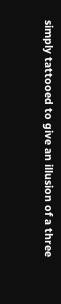simply tattooed to give an illusion of a three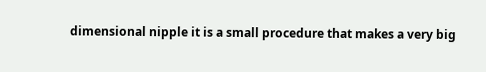dimensional nipple it is a small procedure that makes a very big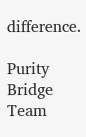difference.

Purity Bridge Team